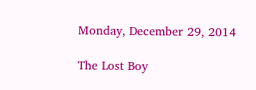Monday, December 29, 2014

The Lost Boy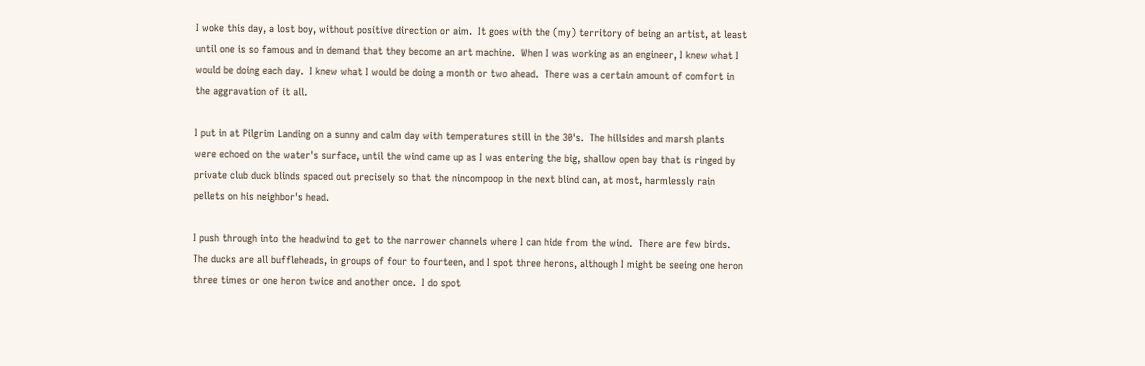I woke this day, a lost boy, without positive direction or aim.  It goes with the (my) territory of being an artist, at least until one is so famous and in demand that they become an art machine.  When I was working as an engineer, I knew what I would be doing each day.  I knew what I would be doing a month or two ahead.  There was a certain amount of comfort in the aggravation of it all.

I put in at Pilgrim Landing on a sunny and calm day with temperatures still in the 30's.  The hillsides and marsh plants were echoed on the water's surface, until the wind came up as I was entering the big, shallow open bay that is ringed by private club duck blinds spaced out precisely so that the nincompoop in the next blind can, at most, harmlessly rain pellets on his neighbor's head.

I push through into the headwind to get to the narrower channels where I can hide from the wind.  There are few birds.  The ducks are all buffleheads, in groups of four to fourteen, and I spot three herons, although I might be seeing one heron three times or one heron twice and another once.  I do spot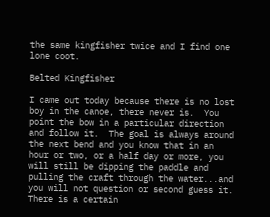the same kingfisher twice and I find one lone coot.

Belted Kingfisher

I came out today because there is no lost boy in the canoe, there never is.  You point the bow in a particular direction and follow it.  The goal is always around the next bend and you know that in an hour or two, or a half day or more, you will still be dipping the paddle and pulling the craft through the water...and you will not question or second guess it.  There is a certain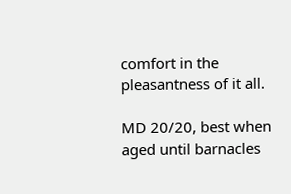comfort in the pleasantness of it all.

MD 20/20, best when aged until barnacles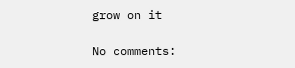grow on it

No comments: